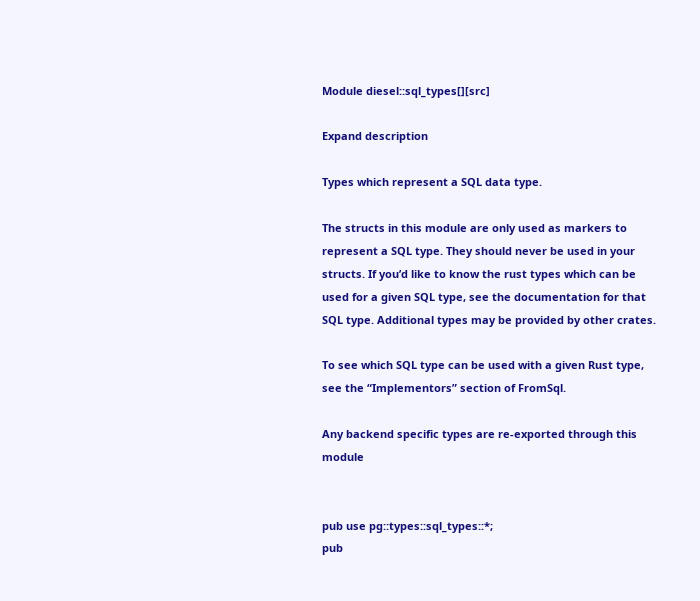Module diesel::sql_types[][src]

Expand description

Types which represent a SQL data type.

The structs in this module are only used as markers to represent a SQL type. They should never be used in your structs. If you’d like to know the rust types which can be used for a given SQL type, see the documentation for that SQL type. Additional types may be provided by other crates.

To see which SQL type can be used with a given Rust type, see the “Implementors” section of FromSql.

Any backend specific types are re-exported through this module


pub use pg::types::sql_types::*;
pub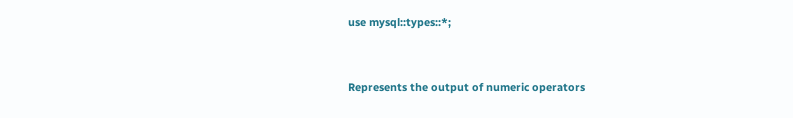use mysql::types::*;


Represents the output of numeric operators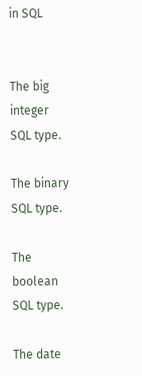in SQL


The big integer SQL type.

The binary SQL type.

The boolean SQL type.

The date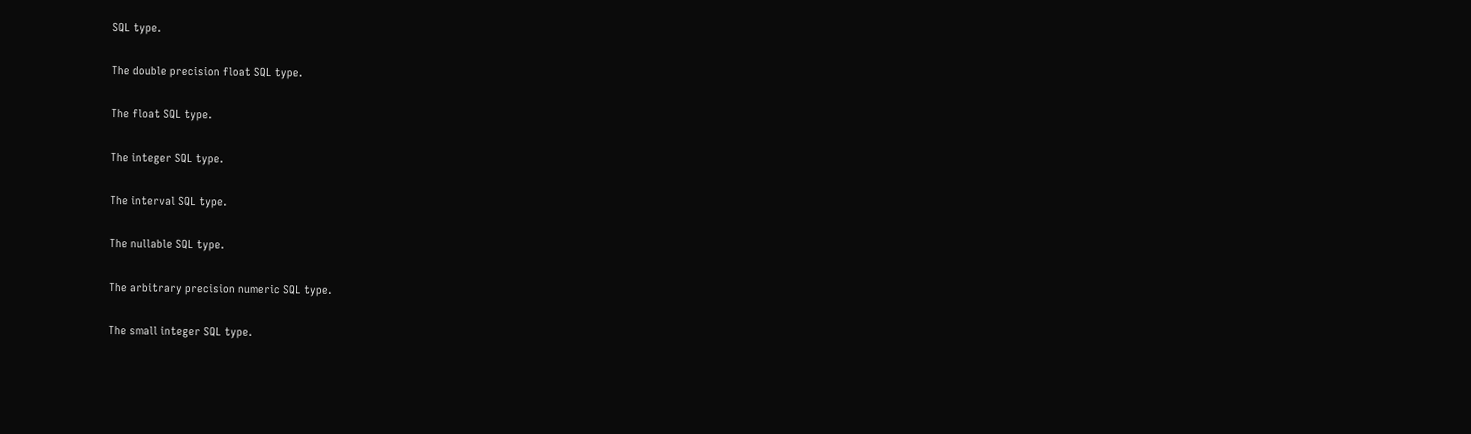SQL type.

The double precision float SQL type.

The float SQL type.

The integer SQL type.

The interval SQL type.

The nullable SQL type.

The arbitrary precision numeric SQL type.

The small integer SQL type.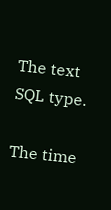The text SQL type.

The time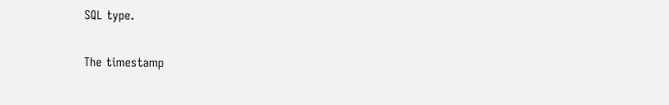SQL type.

The timestamp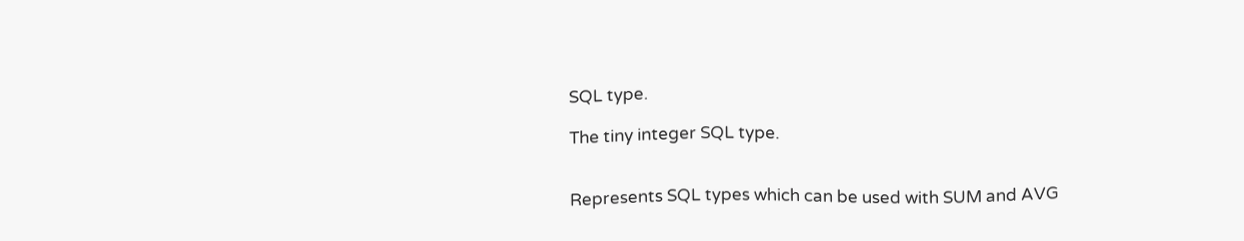SQL type.

The tiny integer SQL type.


Represents SQL types which can be used with SUM and AVG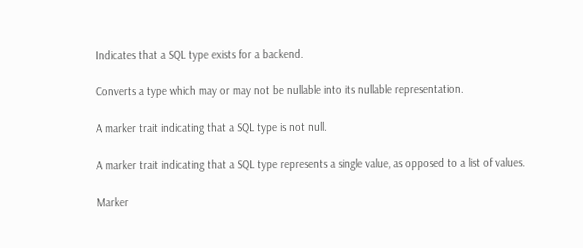Indicates that a SQL type exists for a backend.

Converts a type which may or may not be nullable into its nullable representation.

A marker trait indicating that a SQL type is not null.

A marker trait indicating that a SQL type represents a single value, as opposed to a list of values.

Marker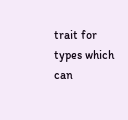trait for types which can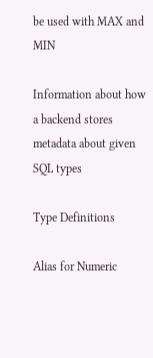be used with MAX and MIN

Information about how a backend stores metadata about given SQL types

Type Definitions

Alias for Numeric